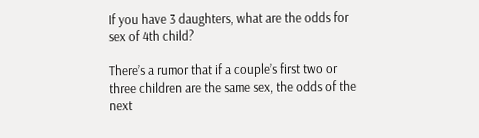If you have 3 daughters, what are the odds for sex of 4th child?

There’s a rumor that if a couple’s first two or three children are the same sex, the odds of the next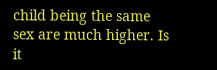child being the same sex are much higher. Is it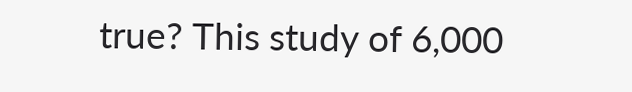true? This study of 6,000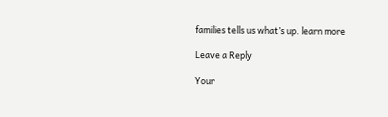families tells us what’s up. learn more

Leave a Reply

Your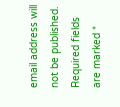email address will not be published. Required fields are marked *